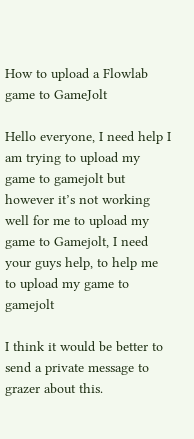How to upload a Flowlab game to GameJolt

Hello everyone, I need help I am trying to upload my game to gamejolt but however it’s not working well for me to upload my game to Gamejolt, I need your guys help, to help me to upload my game to gamejolt

I think it would be better to send a private message to grazer about this.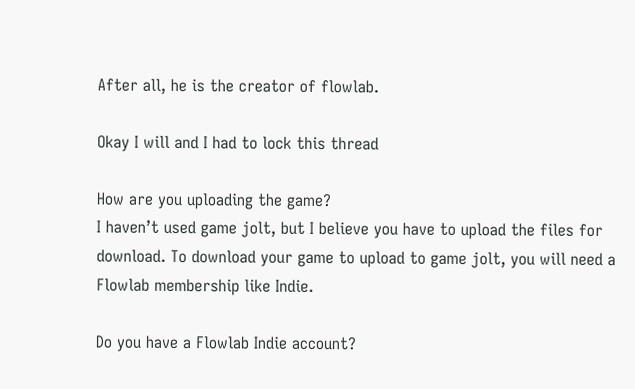After all, he is the creator of flowlab.

Okay I will and I had to lock this thread

How are you uploading the game?
I haven’t used game jolt, but I believe you have to upload the files for download. To download your game to upload to game jolt, you will need a Flowlab membership like Indie.

Do you have a Flowlab Indie account?